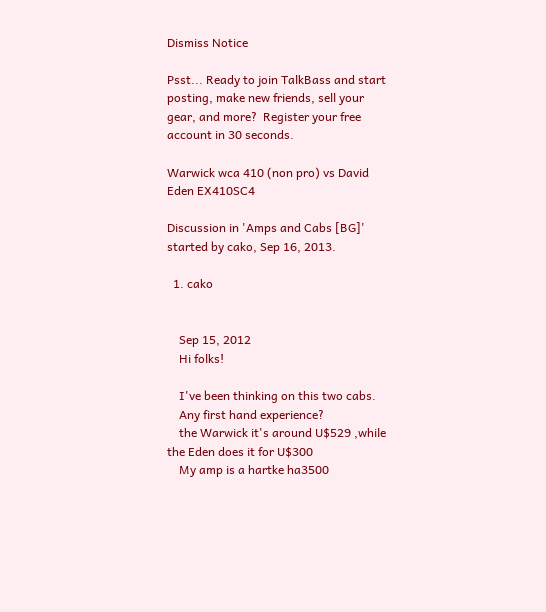Dismiss Notice

Psst... Ready to join TalkBass and start posting, make new friends, sell your gear, and more?  Register your free account in 30 seconds.

Warwick wca 410 (non pro) vs David Eden EX410SC4

Discussion in 'Amps and Cabs [BG]' started by cako, Sep 16, 2013.

  1. cako


    Sep 15, 2012
    Hi folks!

    I've been thinking on this two cabs.
    Any first hand experience?
    the Warwick it's around U$529 ,while the Eden does it for U$300
    My amp is a hartke ha3500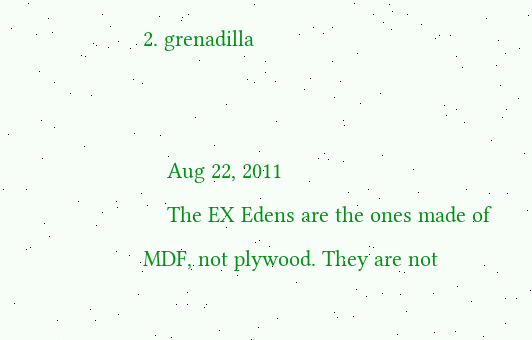2. grenadilla


    Aug 22, 2011
    The EX Edens are the ones made of MDF, not plywood. They are not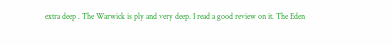extra deep . The Warwick is ply and very deep. I read a good review on it. The Eden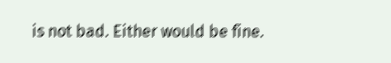is not bad. Either would be fine.